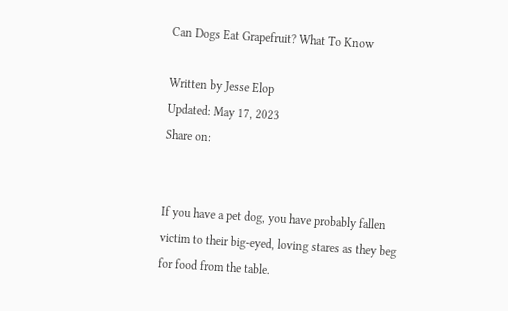Can Dogs Eat Grapefruit? What To Know

Written by Jesse Elop
Updated: May 17, 2023
Share on:


If you have a pet dog, you have probably fallen victim to their big-eyed, loving stares as they beg for food from the table.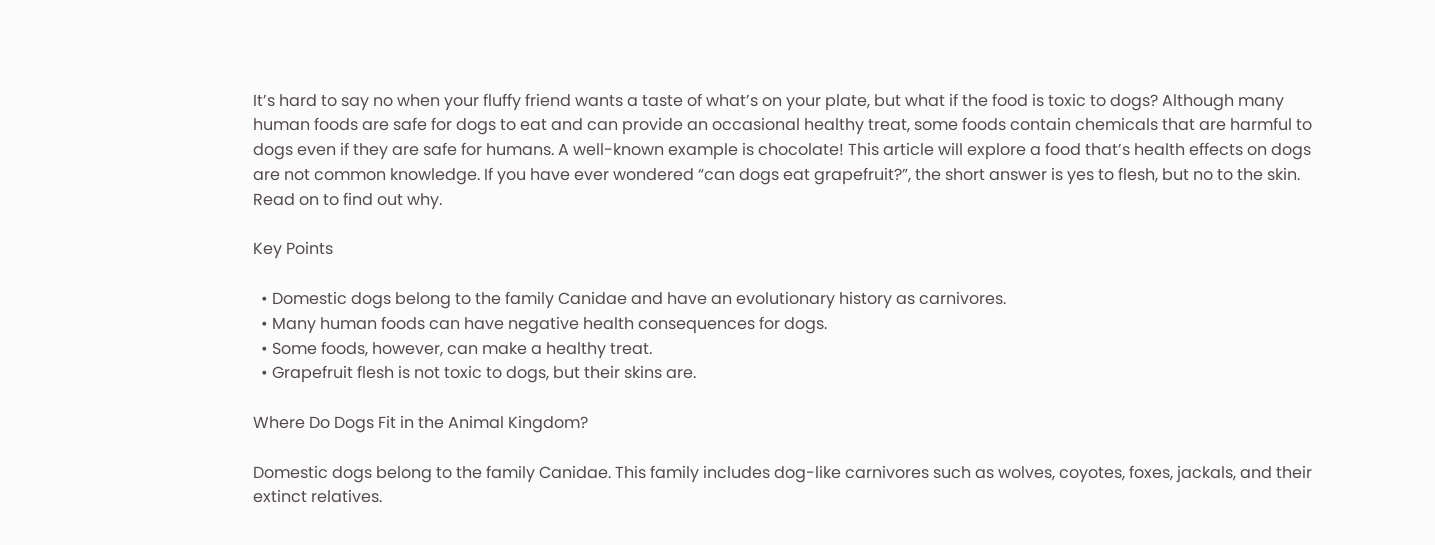It’s hard to say no when your fluffy friend wants a taste of what’s on your plate, but what if the food is toxic to dogs? Although many human foods are safe for dogs to eat and can provide an occasional healthy treat, some foods contain chemicals that are harmful to dogs even if they are safe for humans. A well-known example is chocolate! This article will explore a food that’s health effects on dogs are not common knowledge. If you have ever wondered “can dogs eat grapefruit?”, the short answer is yes to flesh, but no to the skin. Read on to find out why.

Key Points

  • Domestic dogs belong to the family Canidae and have an evolutionary history as carnivores.
  • Many human foods can have negative health consequences for dogs.
  • Some foods, however, can make a healthy treat.
  • Grapefruit flesh is not toxic to dogs, but their skins are.

Where Do Dogs Fit in the Animal Kingdom?

Domestic dogs belong to the family Canidae. This family includes dog-like carnivores such as wolves, coyotes, foxes, jackals, and their extinct relatives.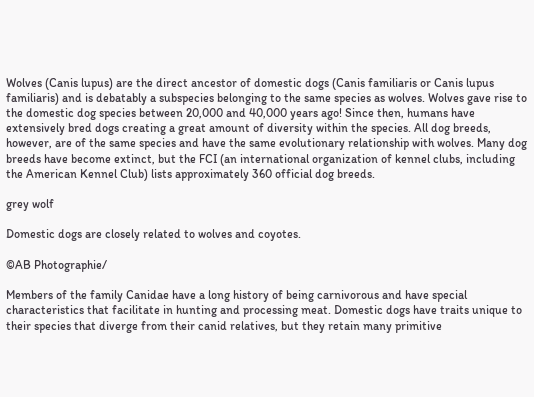Wolves (Canis lupus) are the direct ancestor of domestic dogs (Canis familiaris or Canis lupus familiaris) and is debatably a subspecies belonging to the same species as wolves. Wolves gave rise to the domestic dog species between 20,000 and 40,000 years ago! Since then, humans have extensively bred dogs creating a great amount of diversity within the species. All dog breeds, however, are of the same species and have the same evolutionary relationship with wolves. Many dog breeds have become extinct, but the FCI (an international organization of kennel clubs, including the American Kennel Club) lists approximately 360 official dog breeds.

grey wolf

Domestic dogs are closely related to wolves and coyotes.

©AB Photographie/

Members of the family Canidae have a long history of being carnivorous and have special characteristics that facilitate in hunting and processing meat. Domestic dogs have traits unique to their species that diverge from their canid relatives, but they retain many primitive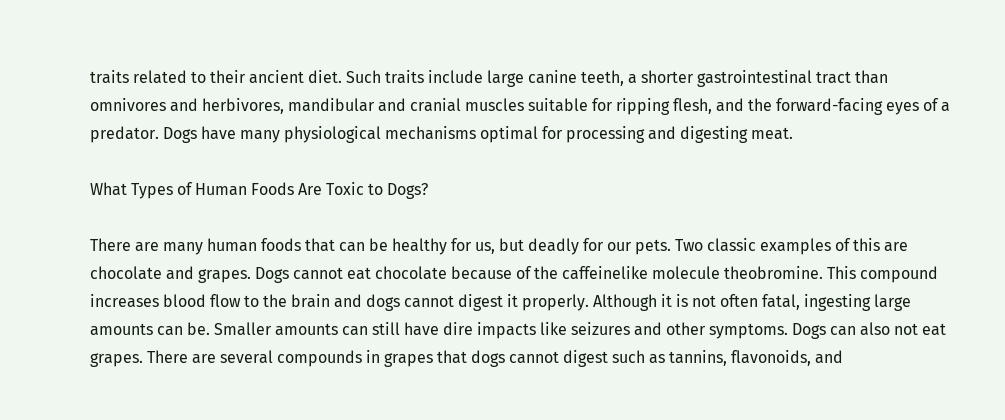traits related to their ancient diet. Such traits include large canine teeth, a shorter gastrointestinal tract than omnivores and herbivores, mandibular and cranial muscles suitable for ripping flesh, and the forward-facing eyes of a predator. Dogs have many physiological mechanisms optimal for processing and digesting meat.

What Types of Human Foods Are Toxic to Dogs?

There are many human foods that can be healthy for us, but deadly for our pets. Two classic examples of this are chocolate and grapes. Dogs cannot eat chocolate because of the caffeinelike molecule theobromine. This compound increases blood flow to the brain and dogs cannot digest it properly. Although it is not often fatal, ingesting large amounts can be. Smaller amounts can still have dire impacts like seizures and other symptoms. Dogs can also not eat grapes. There are several compounds in grapes that dogs cannot digest such as tannins, flavonoids, and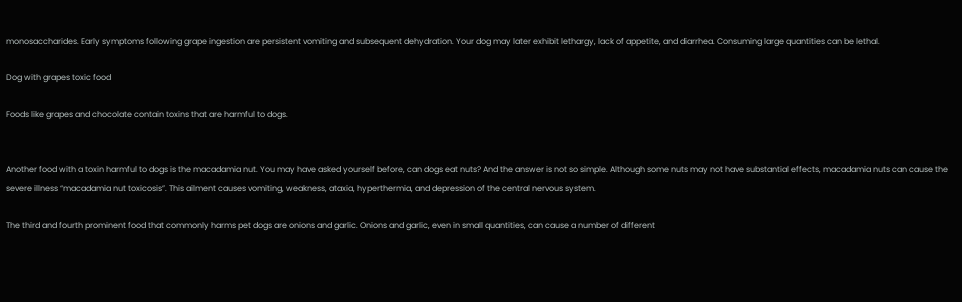monosaccharides. Early symptoms following grape ingestion are persistent vomiting and subsequent dehydration. Your dog may later exhibit lethargy, lack of appetite, and diarrhea. Consuming large quantities can be lethal.

Dog with grapes toxic food

Foods like grapes and chocolate contain toxins that are harmful to dogs.


Another food with a toxin harmful to dogs is the macadamia nut. You may have asked yourself before, can dogs eat nuts? And the answer is not so simple. Although some nuts may not have substantial effects, macadamia nuts can cause the severe illness “macadamia nut toxicosis”. This ailment causes vomiting, weakness, ataxia, hyperthermia, and depression of the central nervous system.

The third and fourth prominent food that commonly harms pet dogs are onions and garlic. Onions and garlic, even in small quantities, can cause a number of different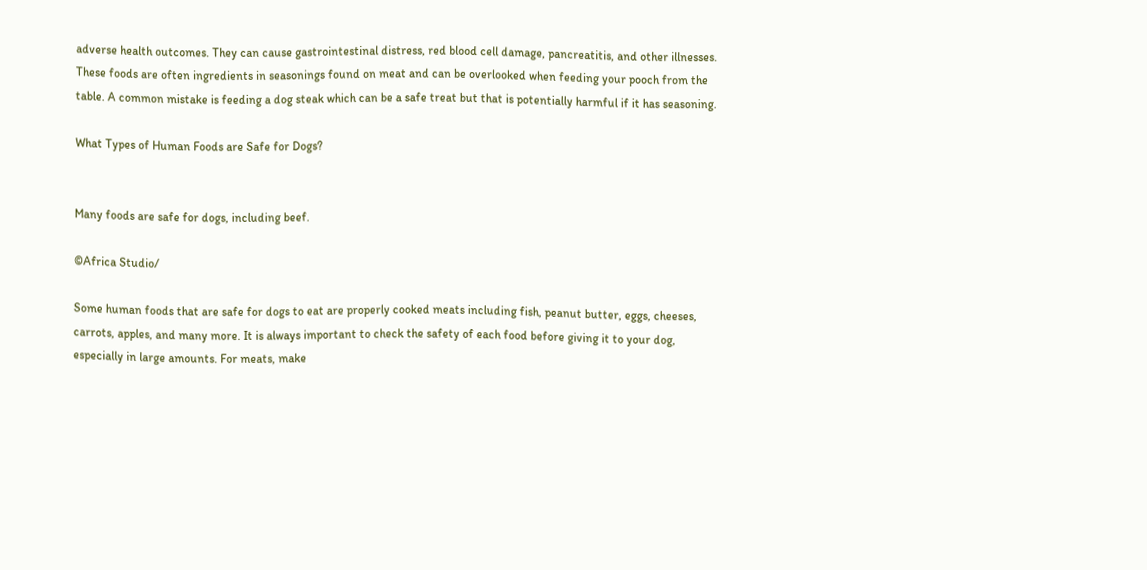adverse health outcomes. They can cause gastrointestinal distress, red blood cell damage, pancreatitis, and other illnesses. These foods are often ingredients in seasonings found on meat and can be overlooked when feeding your pooch from the table. A common mistake is feeding a dog steak which can be a safe treat but that is potentially harmful if it has seasoning.

What Types of Human Foods are Safe for Dogs?


Many foods are safe for dogs, including beef.

©Africa Studio/

Some human foods that are safe for dogs to eat are properly cooked meats including fish, peanut butter, eggs, cheeses, carrots, apples, and many more. It is always important to check the safety of each food before giving it to your dog, especially in large amounts. For meats, make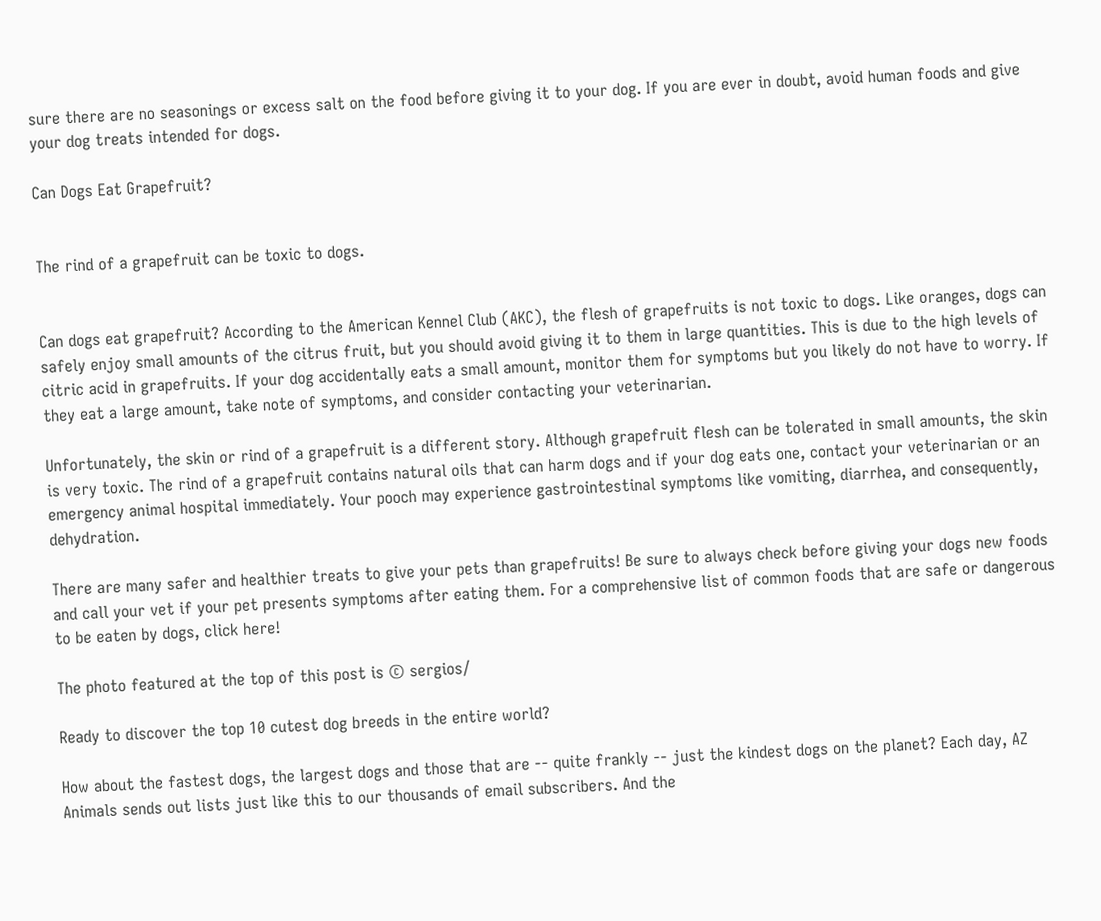sure there are no seasonings or excess salt on the food before giving it to your dog. If you are ever in doubt, avoid human foods and give your dog treats intended for dogs.

Can Dogs Eat Grapefruit?


The rind of a grapefruit can be toxic to dogs.


Can dogs eat grapefruit? According to the American Kennel Club (AKC), the flesh of grapefruits is not toxic to dogs. Like oranges, dogs can safely enjoy small amounts of the citrus fruit, but you should avoid giving it to them in large quantities. This is due to the high levels of citric acid in grapefruits. If your dog accidentally eats a small amount, monitor them for symptoms but you likely do not have to worry. If they eat a large amount, take note of symptoms, and consider contacting your veterinarian.

Unfortunately, the skin or rind of a grapefruit is a different story. Although grapefruit flesh can be tolerated in small amounts, the skin is very toxic. The rind of a grapefruit contains natural oils that can harm dogs and if your dog eats one, contact your veterinarian or an emergency animal hospital immediately. Your pooch may experience gastrointestinal symptoms like vomiting, diarrhea, and consequently, dehydration.

There are many safer and healthier treats to give your pets than grapefruits! Be sure to always check before giving your dogs new foods and call your vet if your pet presents symptoms after eating them. For a comprehensive list of common foods that are safe or dangerous to be eaten by dogs, click here!

The photo featured at the top of this post is © sergios/

Ready to discover the top 10 cutest dog breeds in the entire world?

How about the fastest dogs, the largest dogs and those that are -- quite frankly -- just the kindest dogs on the planet? Each day, AZ Animals sends out lists just like this to our thousands of email subscribers. And the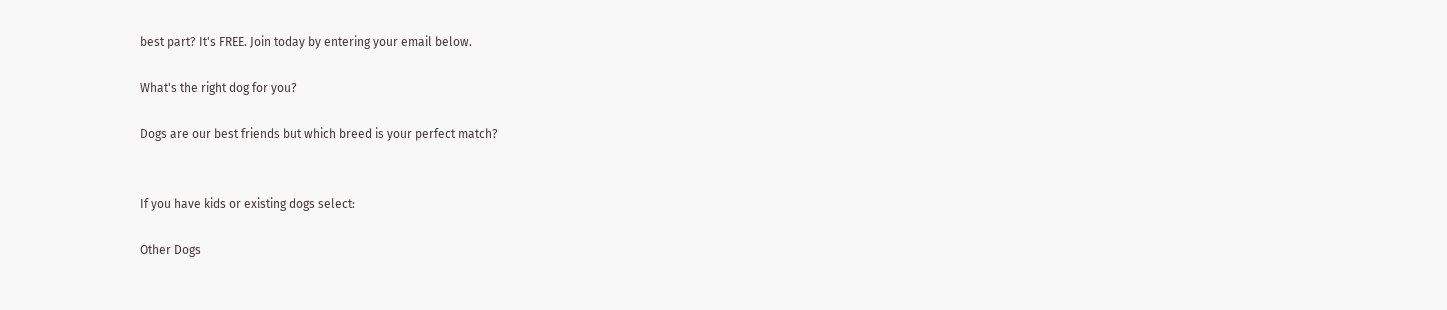best part? It's FREE. Join today by entering your email below.

What's the right dog for you?

Dogs are our best friends but which breed is your perfect match?


If you have kids or existing dogs select:

Other Dogs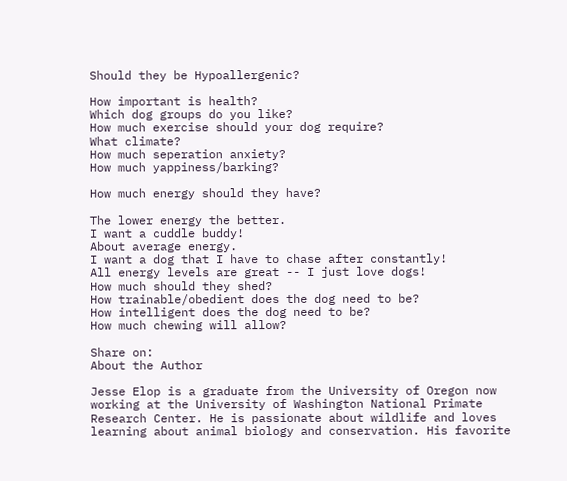Should they be Hypoallergenic?

How important is health?
Which dog groups do you like?
How much exercise should your dog require?
What climate?
How much seperation anxiety?
How much yappiness/barking?

How much energy should they have?

The lower energy the better.
I want a cuddle buddy!
About average energy.
I want a dog that I have to chase after constantly!
All energy levels are great -- I just love dogs!
How much should they shed?
How trainable/obedient does the dog need to be?
How intelligent does the dog need to be?
How much chewing will allow?

Share on:
About the Author

Jesse Elop is a graduate from the University of Oregon now working at the University of Washington National Primate Research Center. He is passionate about wildlife and loves learning about animal biology and conservation. His favorite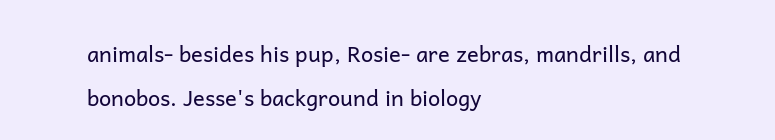animals- besides his pup, Rosie- are zebras, mandrills, and bonobos. Jesse's background in biology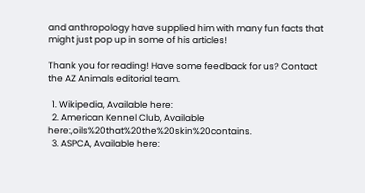and anthropology have supplied him with many fun facts that might just pop up in some of his articles!

Thank you for reading! Have some feedback for us? Contact the AZ Animals editorial team.

  1. Wikipedia, Available here:
  2. American Kennel Club, Available here:,oils%20that%20the%20skin%20contains.
  3. ASPCA, Available here: